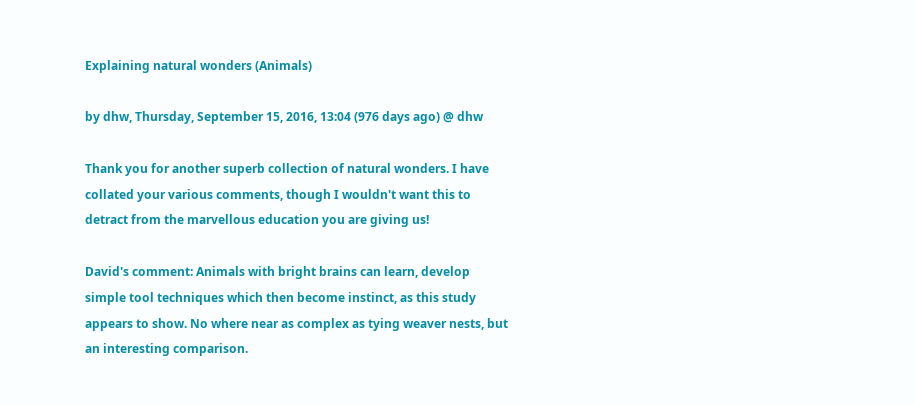Explaining natural wonders (Animals)

by dhw, Thursday, September 15, 2016, 13:04 (976 days ago) @ dhw

Thank you for another superb collection of natural wonders. I have collated your various comments, though I wouldn't want this to detract from the marvellous education you are giving us!

David's comment: Animals with bright brains can learn, develop simple tool techniques which then become instinct, as this study appears to show. No where near as complex as tying weaver nests, but an interesting comparison.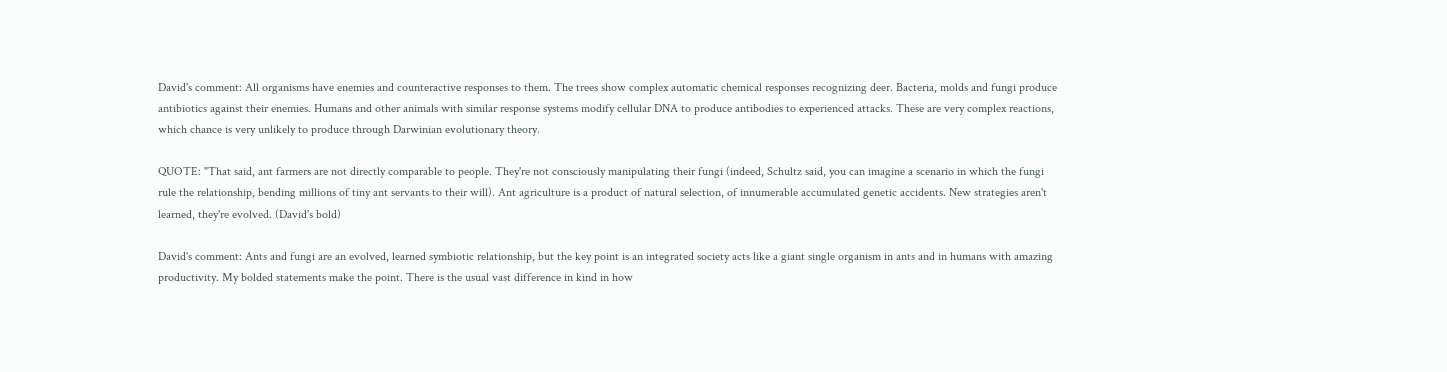David's comment: All organisms have enemies and counteractive responses to them. The trees show complex automatic chemical responses recognizing deer. Bacteria, molds and fungi produce antibiotics against their enemies. Humans and other animals with similar response systems modify cellular DNA to produce antibodies to experienced attacks. These are very complex reactions, which chance is very unlikely to produce through Darwinian evolutionary theory.

QUOTE: "That said, ant farmers are not directly comparable to people. They're not consciously manipulating their fungi (indeed, Schultz said, you can imagine a scenario in which the fungi rule the relationship, bending millions of tiny ant servants to their will). Ant agriculture is a product of natural selection, of innumerable accumulated genetic accidents. New strategies aren't learned, they're evolved. (David's bold)

David's comment: Ants and fungi are an evolved, learned symbiotic relationship, but the key point is an integrated society acts like a giant single organism in ants and in humans with amazing productivity. My bolded statements make the point. There is the usual vast difference in kind in how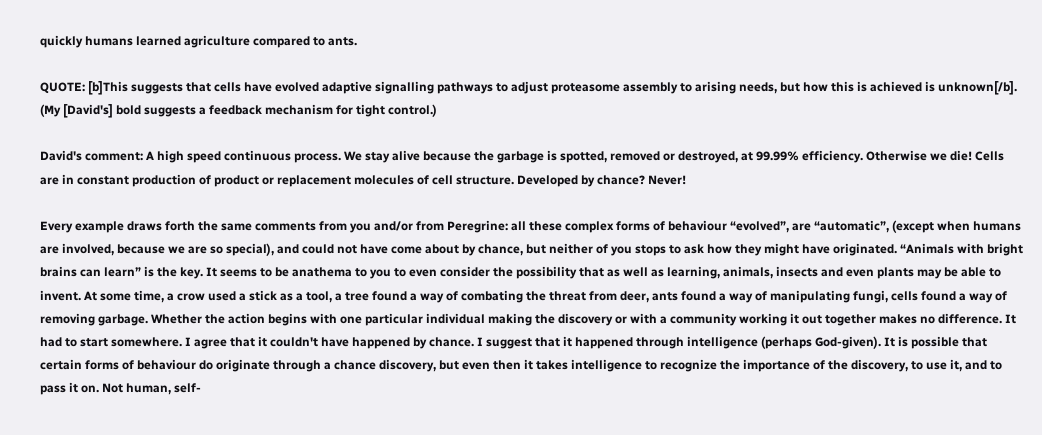quickly humans learned agriculture compared to ants.

QUOTE: [b]This suggests that cells have evolved adaptive signalling pathways to adjust proteasome assembly to arising needs, but how this is achieved is unknown[/b]. (My [David's] bold suggests a feedback mechanism for tight control.)

David's comment: A high speed continuous process. We stay alive because the garbage is spotted, removed or destroyed, at 99.99% efficiency. Otherwise we die! Cells are in constant production of product or replacement molecules of cell structure. Developed by chance? Never!

Every example draws forth the same comments from you and/or from Peregrine: all these complex forms of behaviour “evolved”, are “automatic”, (except when humans are involved, because we are so special), and could not have come about by chance, but neither of you stops to ask how they might have originated. “Animals with bright brains can learn” is the key. It seems to be anathema to you to even consider the possibility that as well as learning, animals, insects and even plants may be able to invent. At some time, a crow used a stick as a tool, a tree found a way of combating the threat from deer, ants found a way of manipulating fungi, cells found a way of removing garbage. Whether the action begins with one particular individual making the discovery or with a community working it out together makes no difference. It had to start somewhere. I agree that it couldn't have happened by chance. I suggest that it happened through intelligence (perhaps God-given). It is possible that certain forms of behaviour do originate through a chance discovery, but even then it takes intelligence to recognize the importance of the discovery, to use it, and to pass it on. Not human, self-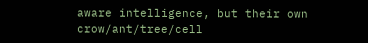aware intelligence, but their own crow/ant/tree/cell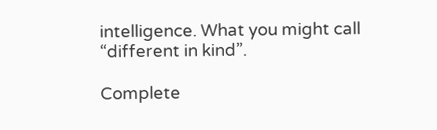intelligence. What you might call “different in kind”.

Complete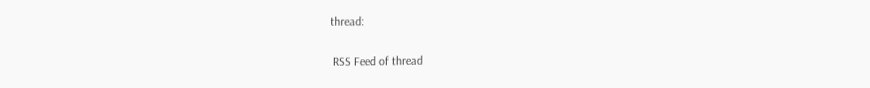thread:

 RSS Feed of thread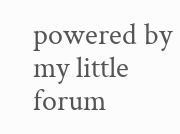powered by my little forum